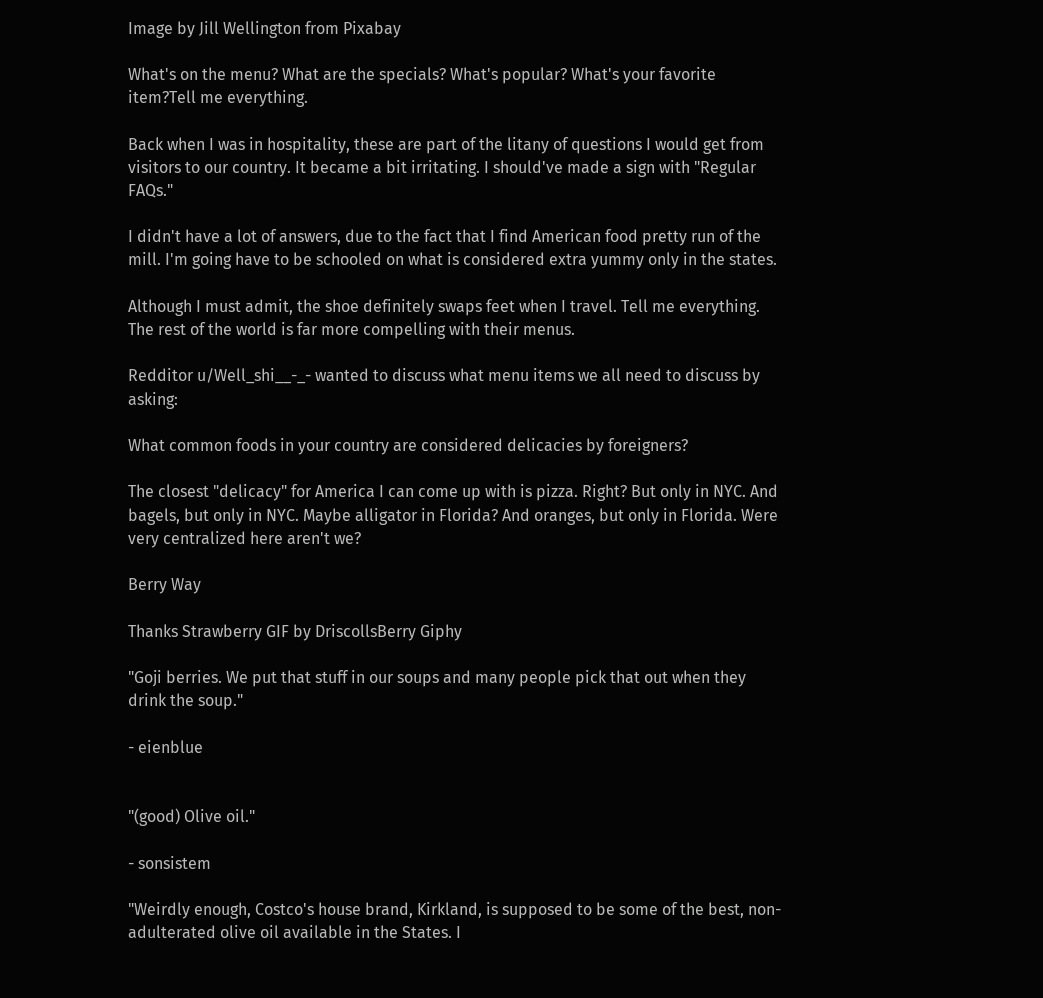Image by Jill Wellington from Pixabay

What's on the menu? What are the specials? What's popular? What's your favorite item?Tell me everything.

Back when I was in hospitality, these are part of the litany of questions I would get from visitors to our country. It became a bit irritating. I should've made a sign with "Regular FAQs."

I didn't have a lot of answers, due to the fact that I find American food pretty run of the mill. I'm going have to be schooled on what is considered extra yummy only in the states.

Although I must admit, the shoe definitely swaps feet when I travel. Tell me everything. The rest of the world is far more compelling with their menus.

Redditor u/Well_shi__-_- wanted to discuss what menu items we all need to discuss by asking:

What common foods in your country are considered delicacies by foreigners?

The closest "delicacy" for America I can come up with is pizza. Right? But only in NYC. And bagels, but only in NYC. Maybe alligator in Florida? And oranges, but only in Florida. Were very centralized here aren't we?

Berry Way

Thanks Strawberry GIF by DriscollsBerry Giphy

"Goji berries. We put that stuff in our soups and many people pick that out when they drink the soup."

- eienblue


"(good) Olive oil."

- sonsistem

"Weirdly enough, Costco's house brand, Kirkland, is supposed to be some of the best, non-adulterated olive oil available in the States. I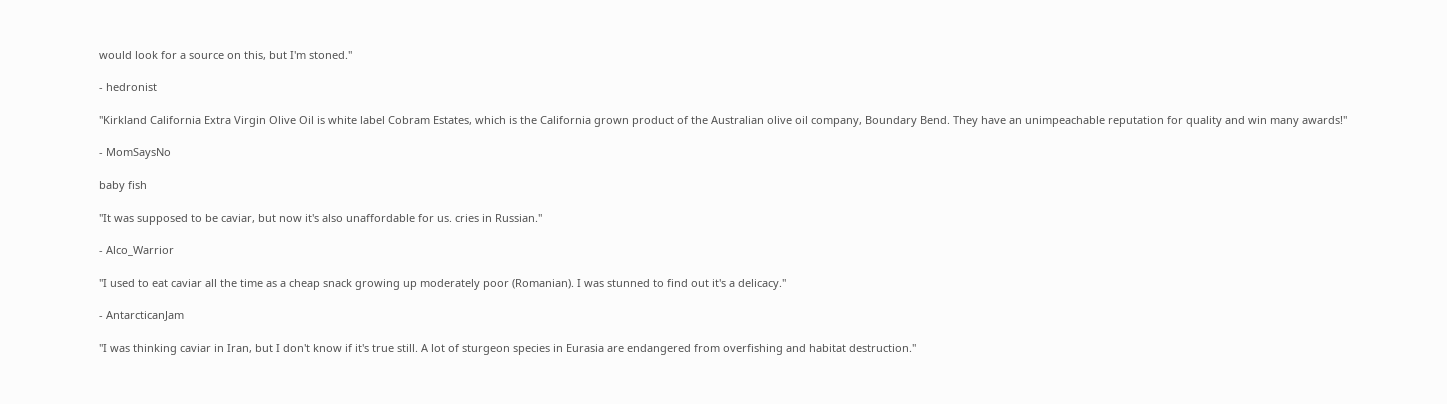would look for a source on this, but I'm stoned."

- hedronist

"Kirkland California Extra Virgin Olive Oil is white label Cobram Estates, which is the California grown product of the Australian olive oil company, Boundary Bend. They have an unimpeachable reputation for quality and win many awards!"

- MomSaysNo

baby fish

"It was supposed to be caviar, but now it's also unaffordable for us. cries in Russian."

- Alco_Warrior

"I used to eat caviar all the time as a cheap snack growing up moderately poor (Romanian). I was stunned to find out it's a delicacy."

- AntarcticanJam

"I was thinking caviar in Iran, but I don't know if it's true still. A lot of sturgeon species in Eurasia are endangered from overfishing and habitat destruction."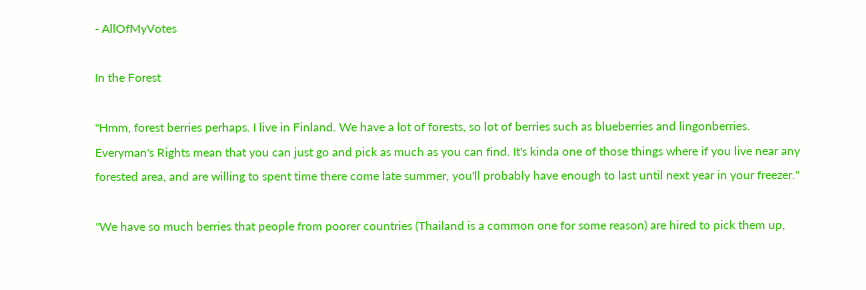- AllOfMyVotes

In the Forest

"Hmm, forest berries perhaps. I live in Finland. We have a lot of forests, so lot of berries such as blueberries and lingonberries. Everyman's Rights mean that you can just go and pick as much as you can find. It's kinda one of those things where if you live near any forested area, and are willing to spent time there come late summer, you'll probably have enough to last until next year in your freezer."

"We have so much berries that people from poorer countries (Thailand is a common one for some reason) are hired to pick them up,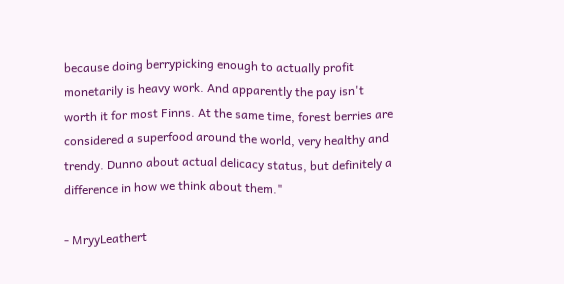because doing berrypicking enough to actually profit monetarily is heavy work. And apparently the pay isn't worth it for most Finns. At the same time, forest berries are considered a superfood around the world, very healthy and trendy. Dunno about actual delicacy status, but definitely a difference in how we think about them."

- MryyLeathert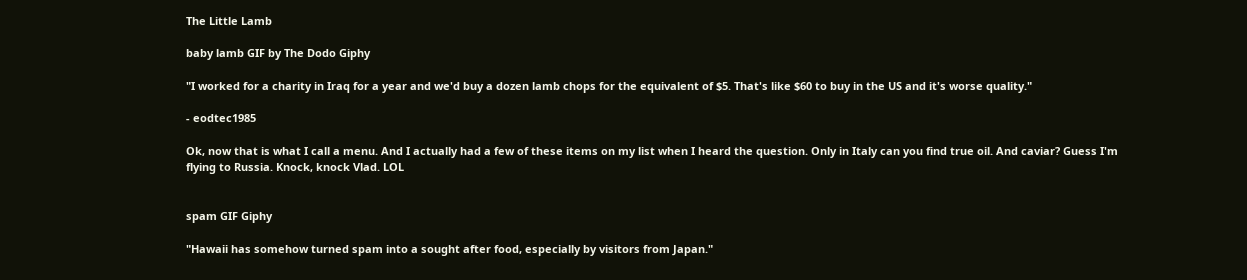The Little Lamb

baby lamb GIF by The Dodo Giphy

"I worked for a charity in Iraq for a year and we'd buy a dozen lamb chops for the equivalent of $5. That's like $60 to buy in the US and it's worse quality."

- eodtec1985

Ok, now that is what I call a menu. And I actually had a few of these items on my list when I heard the question. Only in Italy can you find true oil. And caviar? Guess I'm flying to Russia. Knock, knock Vlad. LOL


spam GIF Giphy

"Hawaii has somehow turned spam into a sought after food, especially by visitors from Japan."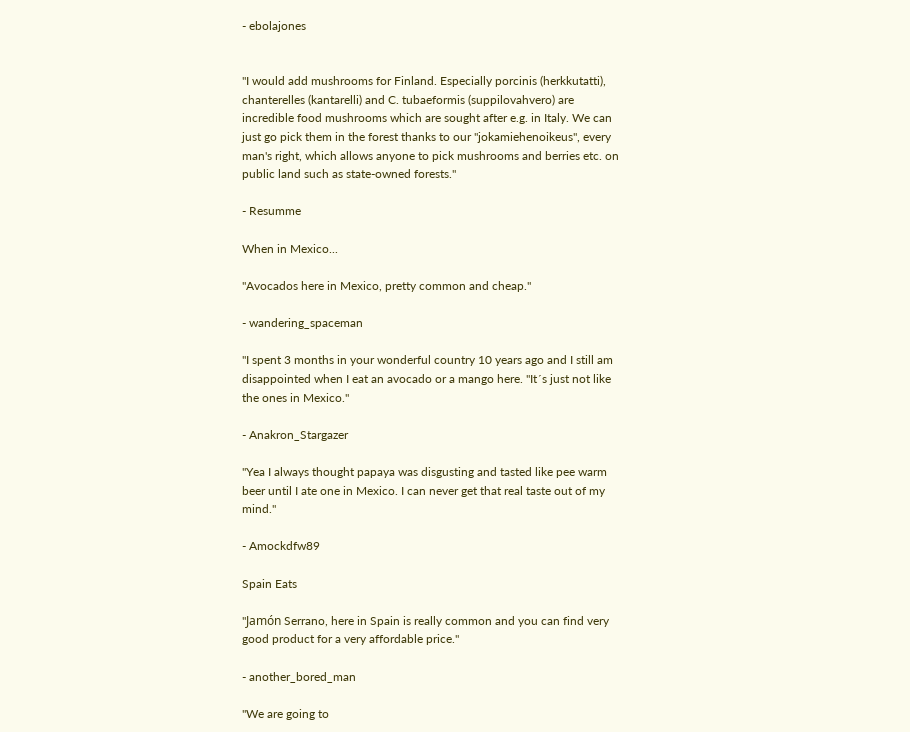- ebolajones


"I would add mushrooms for Finland. Especially porcinis (herkkutatti), chanterelles (kantarelli) and C. tubaeformis (suppilovahvero) are incredible food mushrooms which are sought after e.g. in Italy. We can just go pick them in the forest thanks to our "jokamiehenoikeus", every man's right, which allows anyone to pick mushrooms and berries etc. on public land such as state-owned forests."

- Resumme

When in Mexico...

"Avocados here in Mexico, pretty common and cheap."

- wandering_spaceman

"I spent 3 months in your wonderful country 10 years ago and I still am disappointed when I eat an avocado or a mango here. "It´s just not like the ones in Mexico."

- Anakron_Stargazer

"Yea I always thought papaya was disgusting and tasted like pee warm beer until I ate one in Mexico. I can never get that real taste out of my mind."

- Amockdfw89

Spain Eats

"Jamón Serrano, here in Spain is really common and you can find very good product for a very affordable price."

- another_bored_man

"We are going to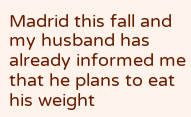Madrid this fall and my husband has already informed me that he plans to eat his weight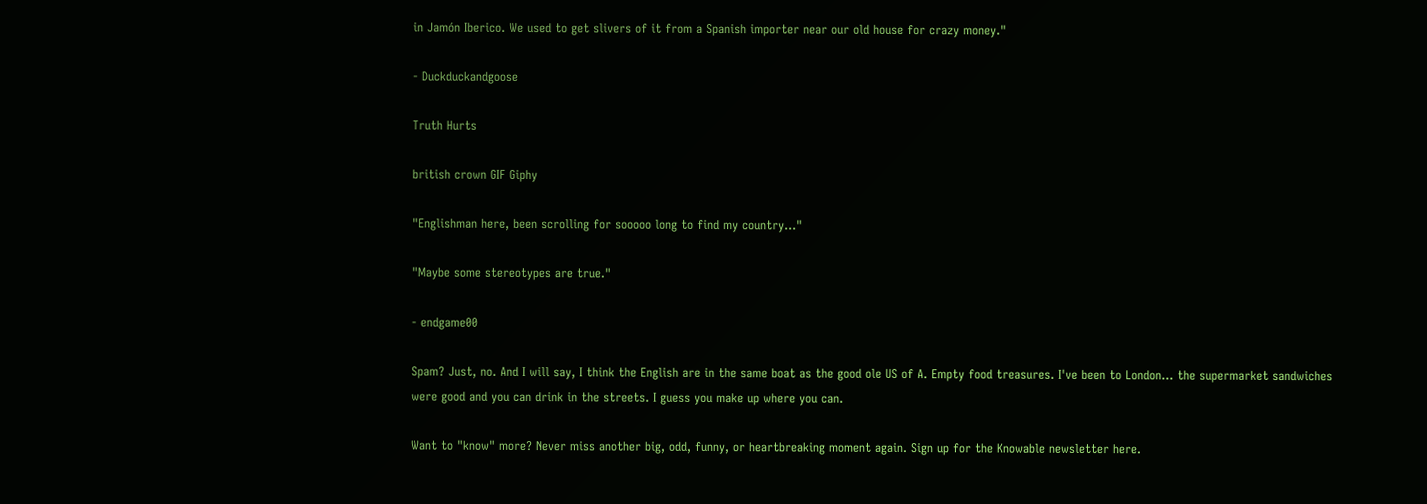in Jamón Iberico. We used to get slivers of it from a Spanish importer near our old house for crazy money."

- Duckduckandgoose

Truth Hurts

british crown GIF Giphy

"Englishman here, been scrolling for sooooo long to find my country..."

"Maybe some stereotypes are true."

- endgame00

Spam? Just, no. And I will say, I think the English are in the same boat as the good ole US of A. Empty food treasures. I've been to London... the supermarket sandwiches were good and you can drink in the streets. I guess you make up where you can.

Want to "know" more? Never miss another big, odd, funny, or heartbreaking moment again. Sign up for the Knowable newsletter here.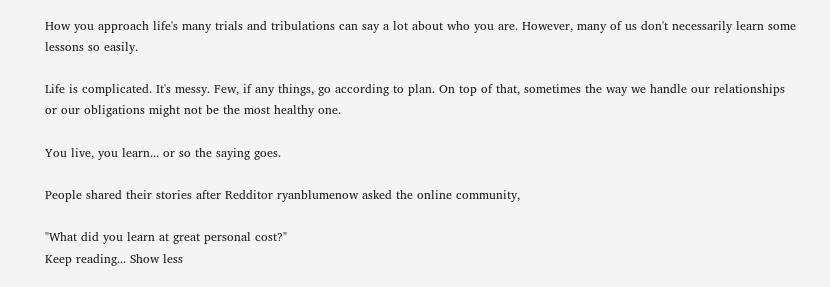How you approach life's many trials and tribulations can say a lot about who you are. However, many of us don't necessarily learn some lessons so easily.

Life is complicated. It's messy. Few, if any things, go according to plan. On top of that, sometimes the way we handle our relationships or our obligations might not be the most healthy one.

You live, you learn... or so the saying goes.

People shared their stories after Redditor ryanblumenow asked the online community,

"What did you learn at great personal cost?"
Keep reading... Show less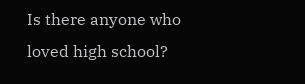Is there anyone who loved high school?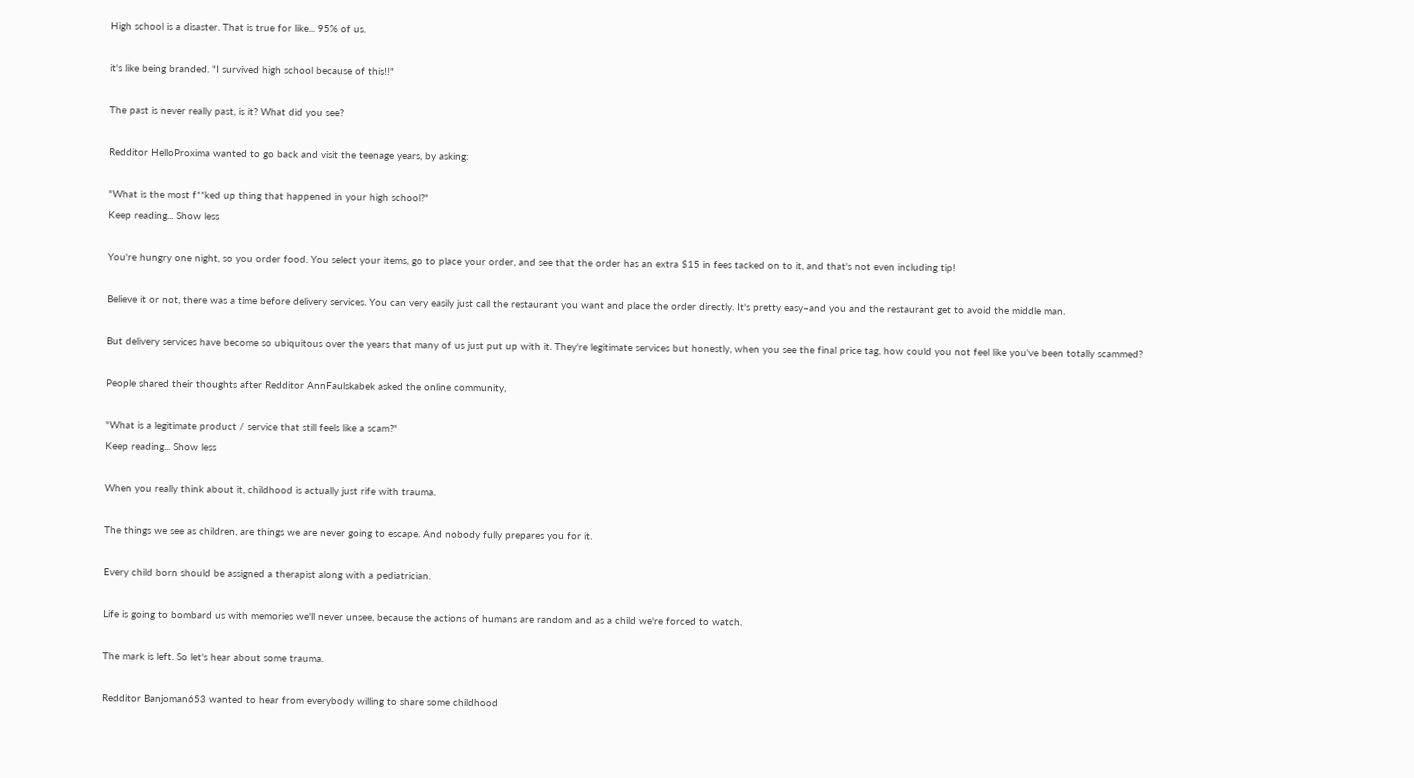High school is a disaster. That is true for like... 95% of us.

it's like being branded. "I survived high school because of this!!"

The past is never really past, is it? What did you see?

Redditor HelloProxima wanted to go back and visit the teenage years, by asking:

"What is the most f**ked up thing that happened in your high school?"
Keep reading... Show less

You're hungry one night, so you order food. You select your items, go to place your order, and see that the order has an extra $15 in fees tacked on to it, and that's not even including tip!

Believe it or not, there was a time before delivery services. You can very easily just call the restaurant you want and place the order directly. It's pretty easy–and you and the restaurant get to avoid the middle man.

But delivery services have become so ubiquitous over the years that many of us just put up with it. They're legitimate services but honestly, when you see the final price tag, how could you not feel like you've been totally scammed?

People shared their thoughts after Redditor AnnFaulskabek asked the online community,

"What is a legitimate product / service that still feels like a scam?"
Keep reading... Show less

When you really think about it, childhood is actually just rife with trauma.

The things we see as children, are things we are never going to escape. And nobody fully prepares you for it.

Every child born should be assigned a therapist along with a pediatrician.

Life is going to bombard us with memories we'll never unsee, because the actions of humans are random and as a child we're forced to watch.

The mark is left. So let's hear about some trauma.

Redditor Banjoman653 wanted to hear from everybody willing to share some childhood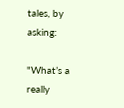tales, by asking:

"What’s a really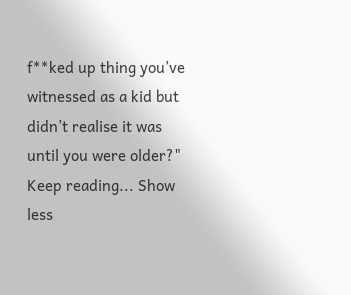f**ked up thing you’ve witnessed as a kid but didn’t realise it was until you were older?"
Keep reading... Show less